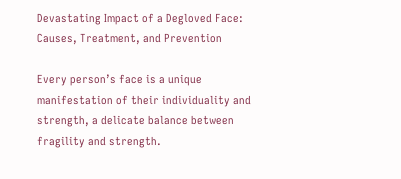Devastating Impact of a Degloved Face: Causes, Treatment, and Prevention

Every person’s face is a unique manifestation of their individuality and strength, a delicate balance between fragility and strength.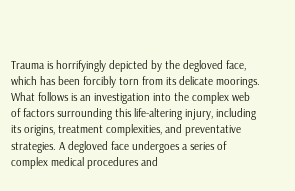Trauma is horrifyingly depicted by the degloved face, which has been forcibly torn from its delicate moorings. What follows is an investigation into the complex web of factors surrounding this life-altering injury, including its origins, treatment complexities, and preventative strategies. A degloved face undergoes a series of complex medical procedures and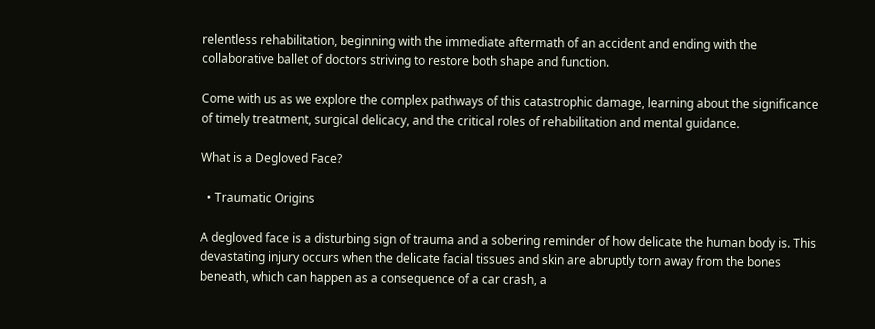relentless rehabilitation, beginning with the immediate aftermath of an accident and ending with the collaborative ballet of doctors striving to restore both shape and function.

Come with us as we explore the complex pathways of this catastrophic damage, learning about the significance of timely treatment, surgical delicacy, and the critical roles of rehabilitation and mental guidance.

What is a Degloved Face?

  • Traumatic Origins

A degloved face is a disturbing sign of trauma and a sobering reminder of how delicate the human body is. This devastating injury occurs when the delicate facial tissues and skin are abruptly torn away from the bones beneath, which can happen as a consequence of a car crash, a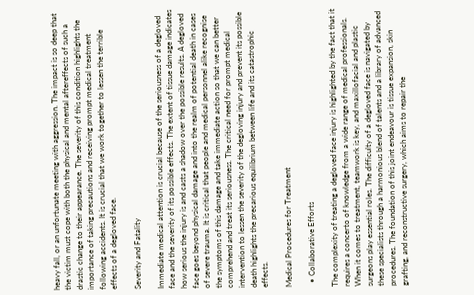heavy fall, or an unfortunate meeting with aggression. The impact is so deep that the victim must cope with both the physical and mental aftereffects of such a drastic change to their appearance. The severity of this condition highlights the importance of taking precautions and receiving prompt medical treatment following accidents. It is crucial that we work together to lessen the terrible effects of a degloved face.

Severity and Fatality

Immediate medical attention is crucial because of the seriousness of a degloved face and the severity of its possible effects. The extent of tissue damage indicates how serious the injury is and casts a shadow over the possible results. A degloved face goes beyond physical damage and into the realm of potential death in cases of severe trauma. It is critical that people and medical personnel alike recognise the symptoms of this damage and take immediate action so that we can better comprehend and treat its seriousness. The critical need for prompt medical intervention to lessen the severity of the degloving injury and prevent its possible death highlights the precarious equilibrium between life and its catastrophic effects.

Medical Procedures for Treatment

  • Collaborative Efforts

The complexity of treating a degloved face injury is highlighted by the fact that it requires a concerto of knowledge from a wide range of medical professionals. When it comes to treatment, teamwork is key, and maxillofacial and plastic surgeons play essential roles. The difficulty of a degloved face is navigated by these specialists through a harmonious blend of talents and a library of advanced procedures. The foundation of this joint endeavour is tissue expansion, skin grafting, and reconstructive surgery, which aims to repair the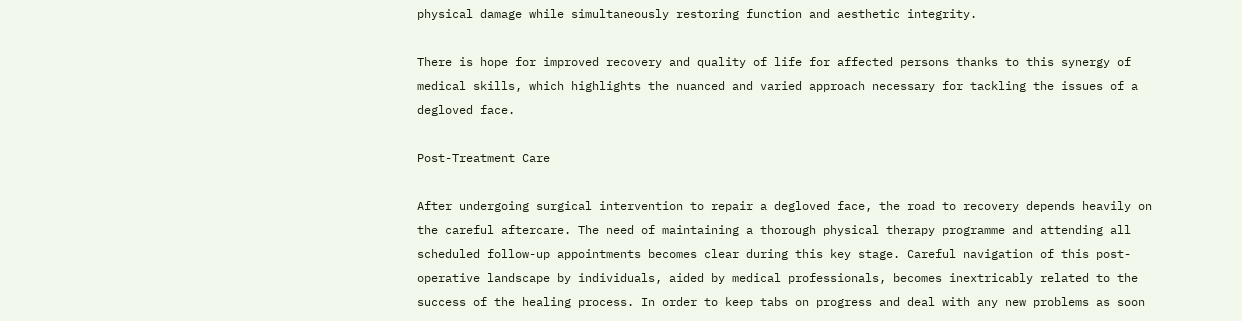physical damage while simultaneously restoring function and aesthetic integrity.

There is hope for improved recovery and quality of life for affected persons thanks to this synergy of medical skills, which highlights the nuanced and varied approach necessary for tackling the issues of a degloved face.

Post-Treatment Care

After undergoing surgical intervention to repair a degloved face, the road to recovery depends heavily on the careful aftercare. The need of maintaining a thorough physical therapy programme and attending all scheduled follow-up appointments becomes clear during this key stage. Careful navigation of this post-operative landscape by individuals, aided by medical professionals, becomes inextricably related to the success of the healing process. In order to keep tabs on progress and deal with any new problems as soon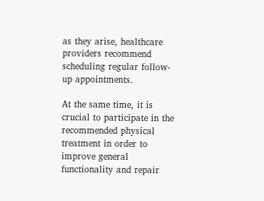as they arise, healthcare providers recommend scheduling regular follow-up appointments.

At the same time, it is crucial to participate in the recommended physical treatment in order to improve general functionality and repair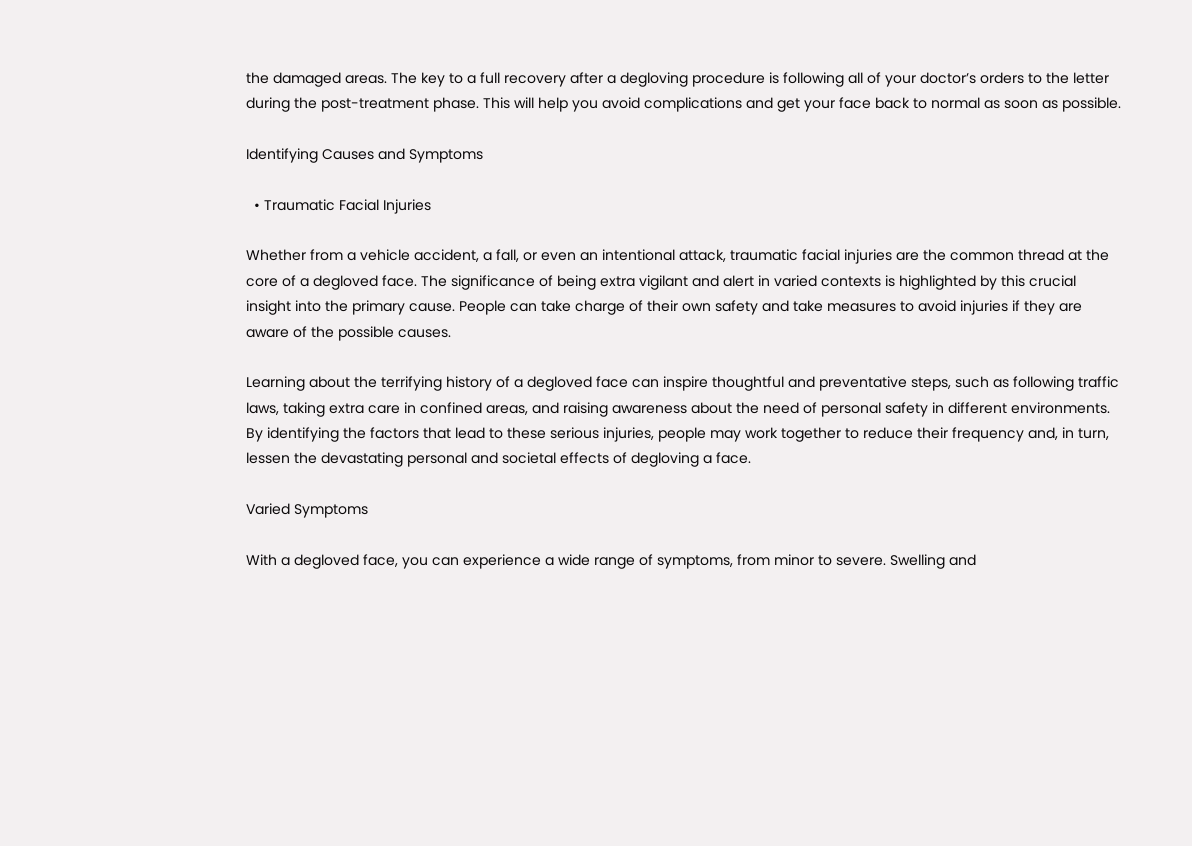the damaged areas. The key to a full recovery after a degloving procedure is following all of your doctor’s orders to the letter during the post-treatment phase. This will help you avoid complications and get your face back to normal as soon as possible.

Identifying Causes and Symptoms

  • Traumatic Facial Injuries

Whether from a vehicle accident, a fall, or even an intentional attack, traumatic facial injuries are the common thread at the core of a degloved face. The significance of being extra vigilant and alert in varied contexts is highlighted by this crucial insight into the primary cause. People can take charge of their own safety and take measures to avoid injuries if they are aware of the possible causes.

Learning about the terrifying history of a degloved face can inspire thoughtful and preventative steps, such as following traffic laws, taking extra care in confined areas, and raising awareness about the need of personal safety in different environments. By identifying the factors that lead to these serious injuries, people may work together to reduce their frequency and, in turn, lessen the devastating personal and societal effects of degloving a face.

Varied Symptoms

With a degloved face, you can experience a wide range of symptoms, from minor to severe. Swelling and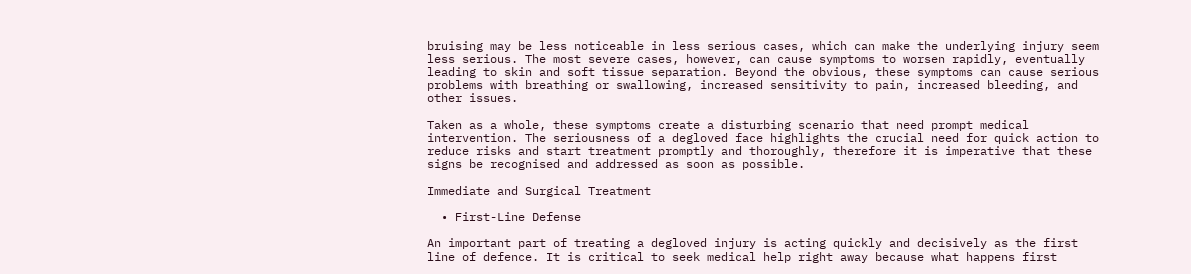bruising may be less noticeable in less serious cases, which can make the underlying injury seem less serious. The most severe cases, however, can cause symptoms to worsen rapidly, eventually leading to skin and soft tissue separation. Beyond the obvious, these symptoms can cause serious problems with breathing or swallowing, increased sensitivity to pain, increased bleeding, and other issues.

Taken as a whole, these symptoms create a disturbing scenario that need prompt medical intervention. The seriousness of a degloved face highlights the crucial need for quick action to reduce risks and start treatment promptly and thoroughly, therefore it is imperative that these signs be recognised and addressed as soon as possible.

Immediate and Surgical Treatment

  • First-Line Defense

An important part of treating a degloved injury is acting quickly and decisively as the first line of defence. It is critical to seek medical help right away because what happens first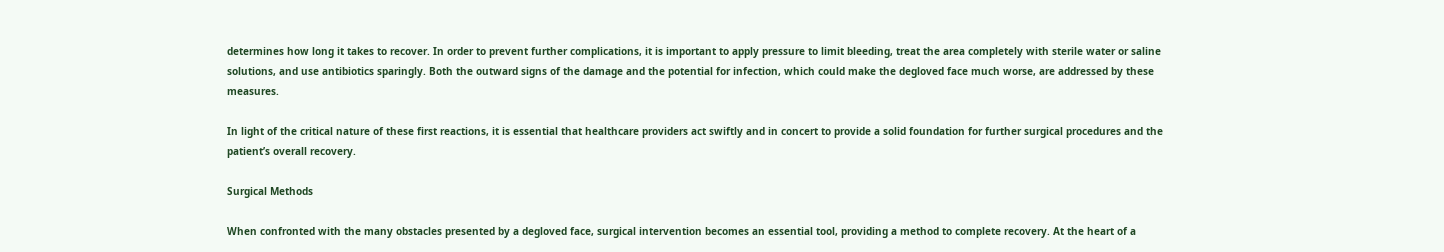determines how long it takes to recover. In order to prevent further complications, it is important to apply pressure to limit bleeding, treat the area completely with sterile water or saline solutions, and use antibiotics sparingly. Both the outward signs of the damage and the potential for infection, which could make the degloved face much worse, are addressed by these measures.

In light of the critical nature of these first reactions, it is essential that healthcare providers act swiftly and in concert to provide a solid foundation for further surgical procedures and the patient’s overall recovery.

Surgical Methods

When confronted with the many obstacles presented by a degloved face, surgical intervention becomes an essential tool, providing a method to complete recovery. At the heart of a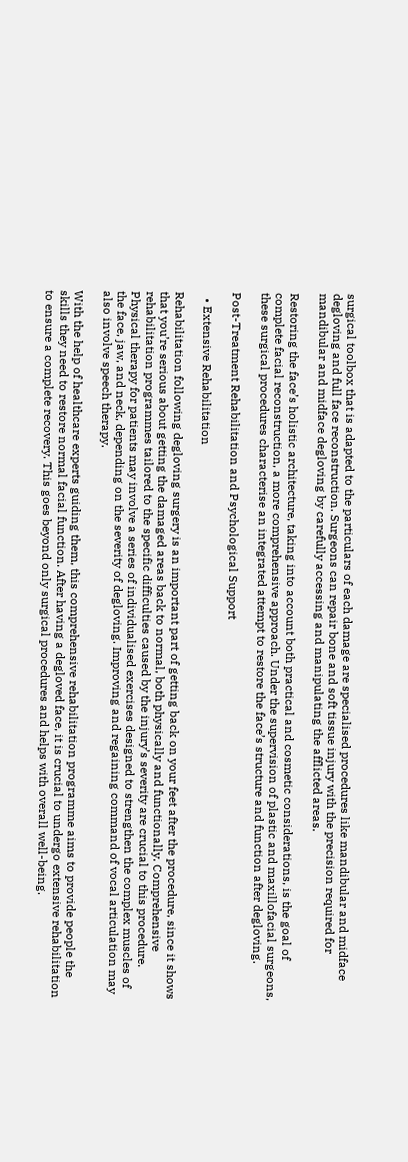surgical toolbox that is adapted to the particulars of each damage are specialised procedures like mandibular and midface degloving and full face reconstruction. Surgeons can repair bone and soft tissue injury with the precision required for mandibular and midface degloving by carefully accessing and manipulating the afflicted areas.

Restoring the face’s holistic architecture, taking into account both practical and cosmetic considerations, is the goal of complete facial reconstruction, a more comprehensive approach. Under the supervision of plastic and maxillofacial surgeons, these surgical procedures characterise an integrated attempt to restore the face’s structure and function after degloving.

Post-Treatment Rehabilitation and Psychological Support

  • Extensive Rehabilitation

Rehabilitation following degloving surgery is an important part of getting back on your feet after the procedure, since it shows that you’re serious about getting the damaged areas back to normal, both physically and functionally. Comprehensive rehabilitation programmes tailored to the specific difficulties caused by the injury’s severity are crucial to this procedure. Physical therapy for patients may involve a series of individualised exercises designed to strengthen the complex muscles of the face, jaw, and neck, depending on the severity of degloving. Improving and regaining command of vocal articulation may also involve speech therapy.

With the help of healthcare experts guiding them, this comprehensive rehabilitation programme aims to provide people the skills they need to restore normal facial function. After having a degloved face, it is crucial to undergo extensive rehabilitation to ensure a complete recovery. This goes beyond only surgical procedures and helps with overall well-being.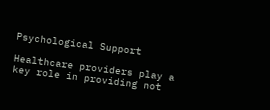Psychological Support

Healthcare providers play a key role in providing not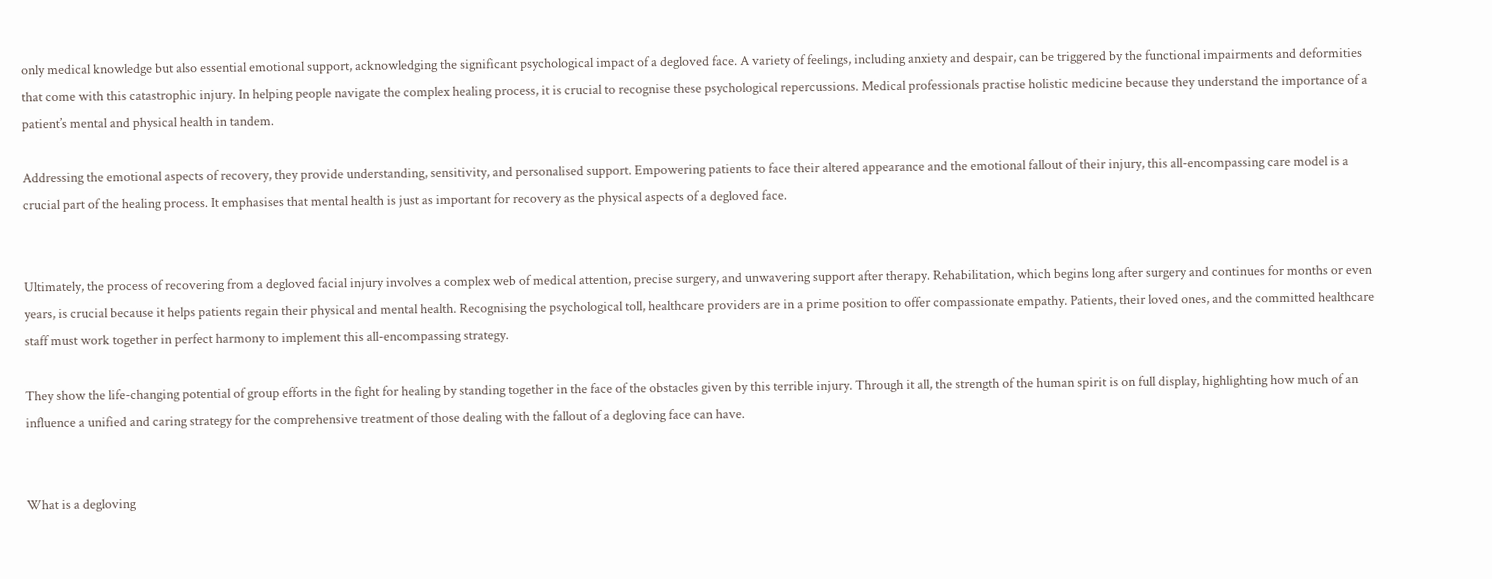only medical knowledge but also essential emotional support, acknowledging the significant psychological impact of a degloved face. A variety of feelings, including anxiety and despair, can be triggered by the functional impairments and deformities that come with this catastrophic injury. In helping people navigate the complex healing process, it is crucial to recognise these psychological repercussions. Medical professionals practise holistic medicine because they understand the importance of a patient’s mental and physical health in tandem.

Addressing the emotional aspects of recovery, they provide understanding, sensitivity, and personalised support. Empowering patients to face their altered appearance and the emotional fallout of their injury, this all-encompassing care model is a crucial part of the healing process. It emphasises that mental health is just as important for recovery as the physical aspects of a degloved face.


Ultimately, the process of recovering from a degloved facial injury involves a complex web of medical attention, precise surgery, and unwavering support after therapy. Rehabilitation, which begins long after surgery and continues for months or even years, is crucial because it helps patients regain their physical and mental health. Recognising the psychological toll, healthcare providers are in a prime position to offer compassionate empathy. Patients, their loved ones, and the committed healthcare staff must work together in perfect harmony to implement this all-encompassing strategy.

They show the life-changing potential of group efforts in the fight for healing by standing together in the face of the obstacles given by this terrible injury. Through it all, the strength of the human spirit is on full display, highlighting how much of an influence a unified and caring strategy for the comprehensive treatment of those dealing with the fallout of a degloving face can have.


What is a degloving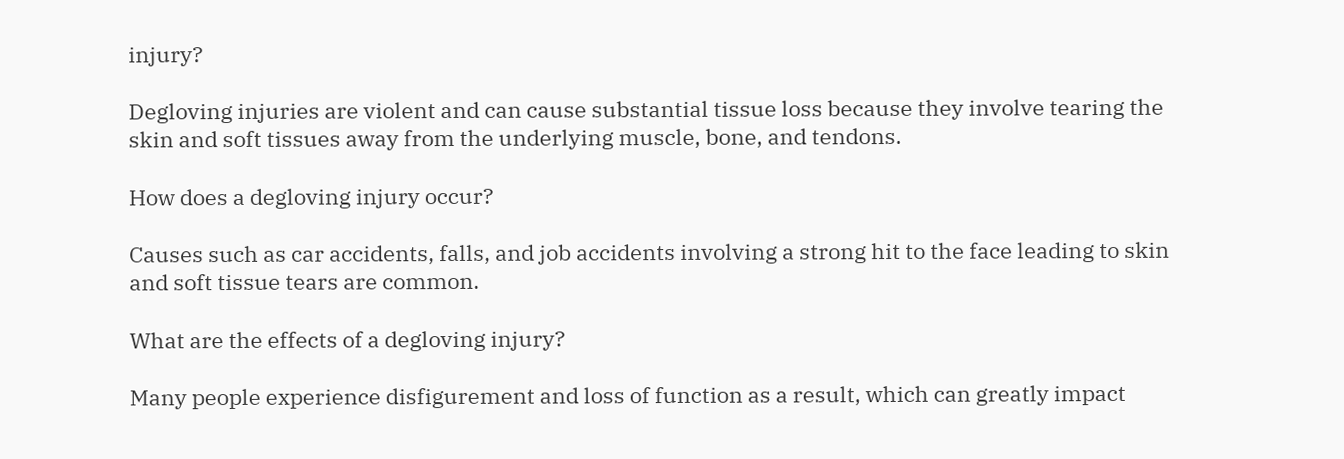injury?

Degloving injuries are violent and can cause substantial tissue loss because they involve tearing the skin and soft tissues away from the underlying muscle, bone, and tendons.

How does a degloving injury occur?

Causes such as car accidents, falls, and job accidents involving a strong hit to the face leading to skin and soft tissue tears are common.

What are the effects of a degloving injury?

Many people experience disfigurement and loss of function as a result, which can greatly impact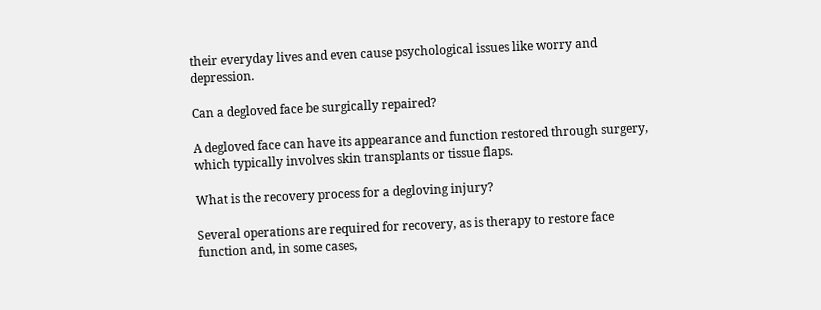their everyday lives and even cause psychological issues like worry and depression.

Can a degloved face be surgically repaired?

A degloved face can have its appearance and function restored through surgery, which typically involves skin transplants or tissue flaps.

What is the recovery process for a degloving injury?

Several operations are required for recovery, as is therapy to restore face function and, in some cases,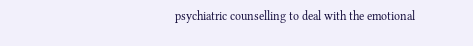psychiatric counselling to deal with the emotional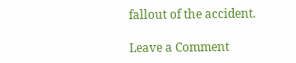fallout of the accident.

Leave a Comment